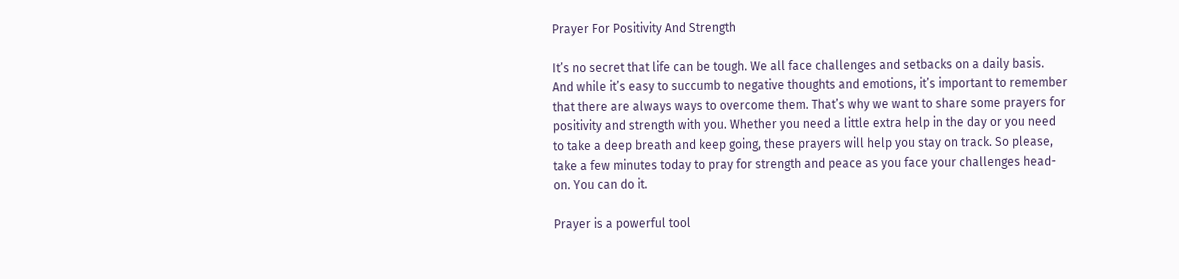Prayer For Positivity And Strength

It’s no secret that life can be tough. We all face challenges and setbacks on a daily basis. And while it’s easy to succumb to negative thoughts and emotions, it’s important to remember that there are always ways to overcome them. That’s why we want to share some prayers for positivity and strength with you. Whether you need a little extra help in the day or you need to take a deep breath and keep going, these prayers will help you stay on track. So please, take a few minutes today to pray for strength and peace as you face your challenges head-on. You can do it.

Prayer is a powerful tool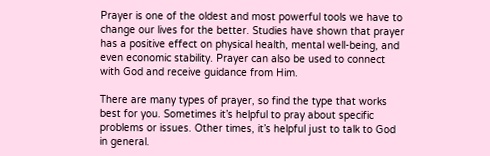Prayer is one of the oldest and most powerful tools we have to change our lives for the better. Studies have shown that prayer has a positive effect on physical health, mental well-being, and even economic stability. Prayer can also be used to connect with God and receive guidance from Him.

There are many types of prayer, so find the type that works best for you. Sometimes it’s helpful to pray about specific problems or issues. Other times, it’s helpful just to talk to God in general.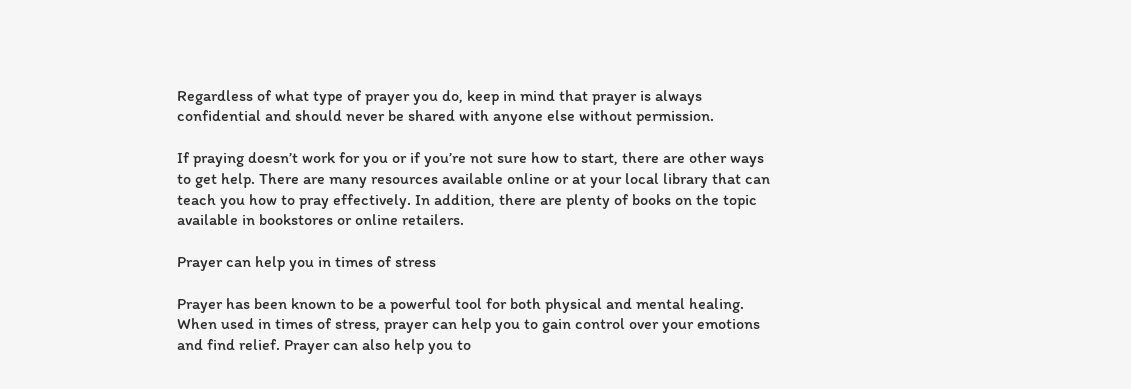Regardless of what type of prayer you do, keep in mind that prayer is always confidential and should never be shared with anyone else without permission.

If praying doesn’t work for you or if you’re not sure how to start, there are other ways to get help. There are many resources available online or at your local library that can teach you how to pray effectively. In addition, there are plenty of books on the topic available in bookstores or online retailers.

Prayer can help you in times of stress

Prayer has been known to be a powerful tool for both physical and mental healing. When used in times of stress, prayer can help you to gain control over your emotions and find relief. Prayer can also help you to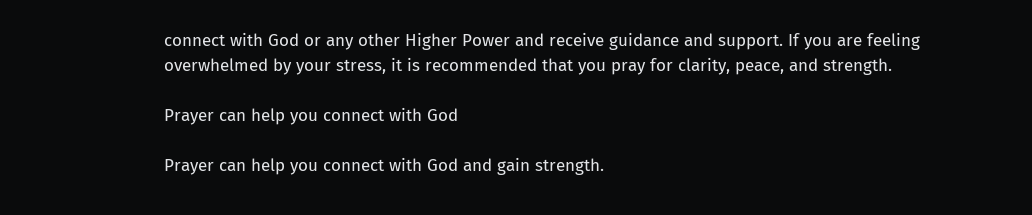connect with God or any other Higher Power and receive guidance and support. If you are feeling overwhelmed by your stress, it is recommended that you pray for clarity, peace, and strength.

Prayer can help you connect with God

Prayer can help you connect with God and gain strength.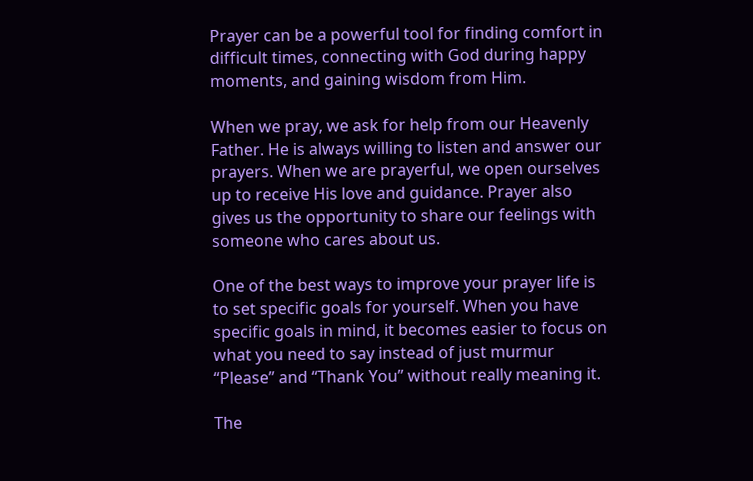Prayer can be a powerful tool for finding comfort in difficult times, connecting with God during happy moments, and gaining wisdom from Him.

When we pray, we ask for help from our Heavenly Father. He is always willing to listen and answer our prayers. When we are prayerful, we open ourselves up to receive His love and guidance. Prayer also gives us the opportunity to share our feelings with someone who cares about us.

One of the best ways to improve your prayer life is to set specific goals for yourself. When you have specific goals in mind, it becomes easier to focus on what you need to say instead of just murmur “Please” and “Thank You” without really meaning it.

The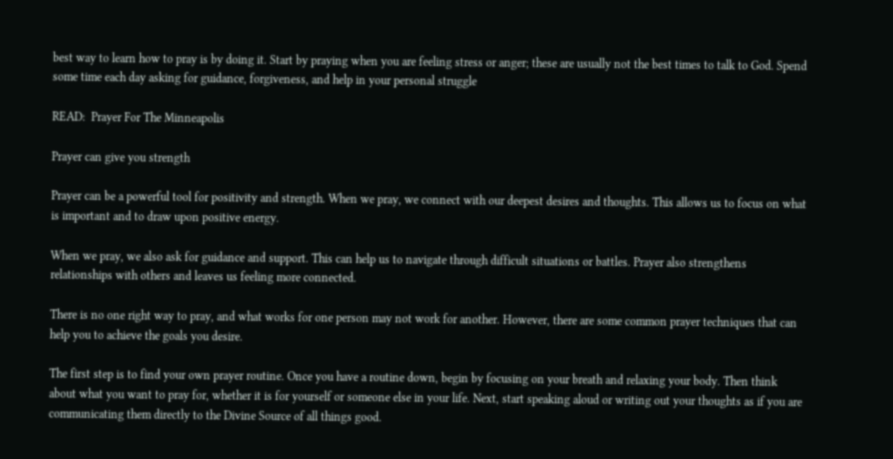best way to learn how to pray is by doing it. Start by praying when you are feeling stress or anger; these are usually not the best times to talk to God. Spend some time each day asking for guidance, forgiveness, and help in your personal struggle

READ:  Prayer For The Minneapolis

Prayer can give you strength

Prayer can be a powerful tool for positivity and strength. When we pray, we connect with our deepest desires and thoughts. This allows us to focus on what is important and to draw upon positive energy.

When we pray, we also ask for guidance and support. This can help us to navigate through difficult situations or battles. Prayer also strengthens relationships with others and leaves us feeling more connected.

There is no one right way to pray, and what works for one person may not work for another. However, there are some common prayer techniques that can help you to achieve the goals you desire.

The first step is to find your own prayer routine. Once you have a routine down, begin by focusing on your breath and relaxing your body. Then think about what you want to pray for, whether it is for yourself or someone else in your life. Next, start speaking aloud or writing out your thoughts as if you are communicating them directly to the Divine Source of all things good.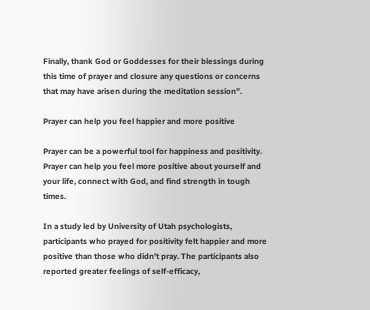Finally, thank God or Goddesses for their blessings during this time of prayer and closure any questions or concerns that may have arisen during the meditation session”.

Prayer can help you feel happier and more positive

Prayer can be a powerful tool for happiness and positivity. Prayer can help you feel more positive about yourself and your life, connect with God, and find strength in tough times.

In a study led by University of Utah psychologists, participants who prayed for positivity felt happier and more positive than those who didn’t pray. The participants also reported greater feelings of self-efficacy,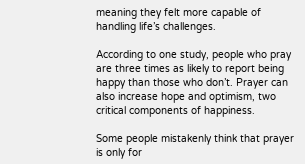meaning they felt more capable of handling life’s challenges.

According to one study, people who pray are three times as likely to report being happy than those who don’t. Prayer can also increase hope and optimism, two critical components of happiness.

Some people mistakenly think that prayer is only for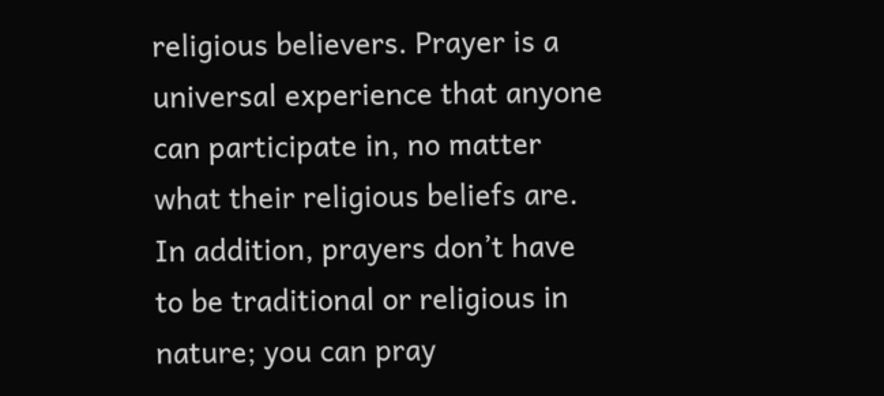religious believers. Prayer is a universal experience that anyone can participate in, no matter what their religious beliefs are. In addition, prayers don’t have to be traditional or religious in nature; you can pray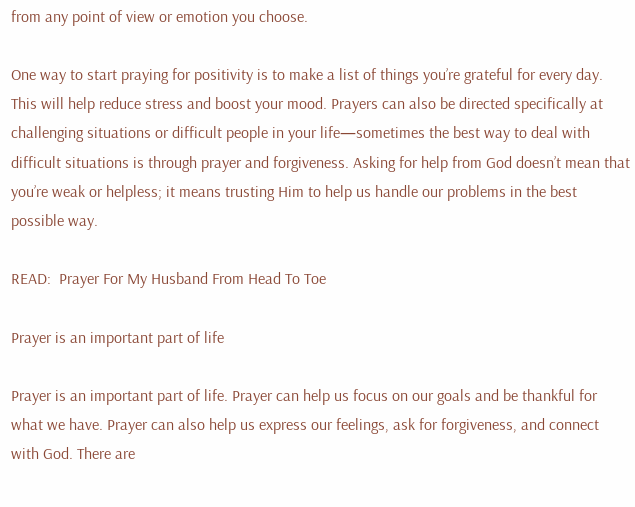from any point of view or emotion you choose.

One way to start praying for positivity is to make a list of things you’re grateful for every day. This will help reduce stress and boost your mood. Prayers can also be directed specifically at challenging situations or difficult people in your life—sometimes the best way to deal with difficult situations is through prayer and forgiveness. Asking for help from God doesn’t mean that you’re weak or helpless; it means trusting Him to help us handle our problems in the best possible way.

READ:  Prayer For My Husband From Head To Toe

Prayer is an important part of life

Prayer is an important part of life. Prayer can help us focus on our goals and be thankful for what we have. Prayer can also help us express our feelings, ask for forgiveness, and connect with God. There are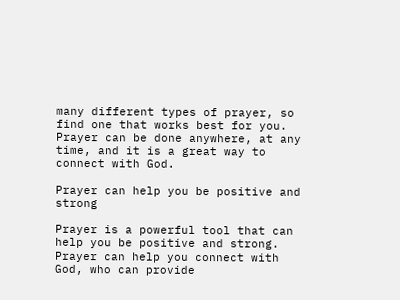many different types of prayer, so find one that works best for you. Prayer can be done anywhere, at any time, and it is a great way to connect with God.

Prayer can help you be positive and strong

Prayer is a powerful tool that can help you be positive and strong. Prayer can help you connect with God, who can provide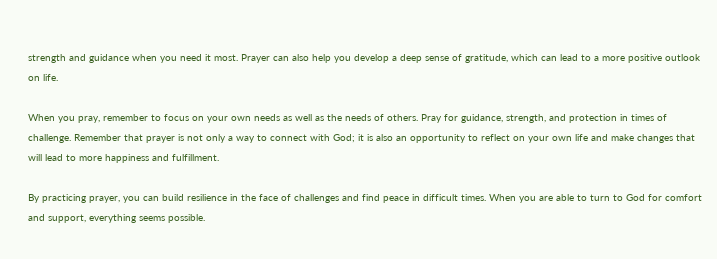strength and guidance when you need it most. Prayer can also help you develop a deep sense of gratitude, which can lead to a more positive outlook on life.

When you pray, remember to focus on your own needs as well as the needs of others. Pray for guidance, strength, and protection in times of challenge. Remember that prayer is not only a way to connect with God; it is also an opportunity to reflect on your own life and make changes that will lead to more happiness and fulfillment.

By practicing prayer, you can build resilience in the face of challenges and find peace in difficult times. When you are able to turn to God for comfort and support, everything seems possible.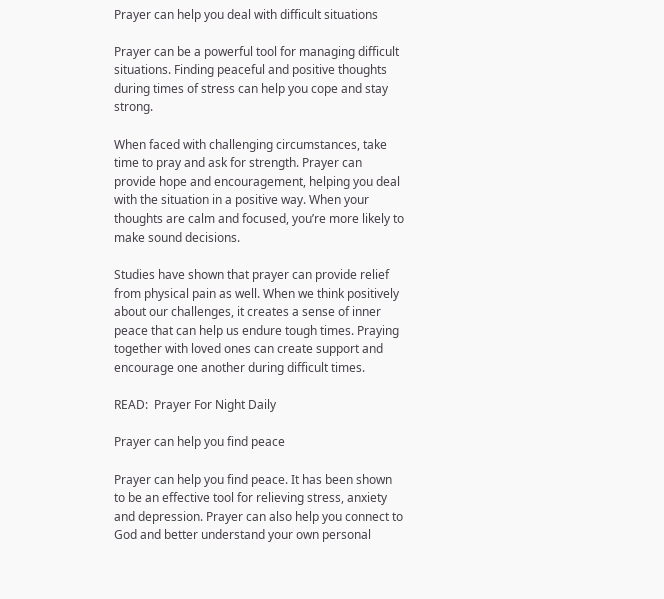Prayer can help you deal with difficult situations

Prayer can be a powerful tool for managing difficult situations. Finding peaceful and positive thoughts during times of stress can help you cope and stay strong.

When faced with challenging circumstances, take time to pray and ask for strength. Prayer can provide hope and encouragement, helping you deal with the situation in a positive way. When your thoughts are calm and focused, you’re more likely to make sound decisions.

Studies have shown that prayer can provide relief from physical pain as well. When we think positively about our challenges, it creates a sense of inner peace that can help us endure tough times. Praying together with loved ones can create support and encourage one another during difficult times.

READ:  Prayer For Night Daily

Prayer can help you find peace

Prayer can help you find peace. It has been shown to be an effective tool for relieving stress, anxiety and depression. Prayer can also help you connect to God and better understand your own personal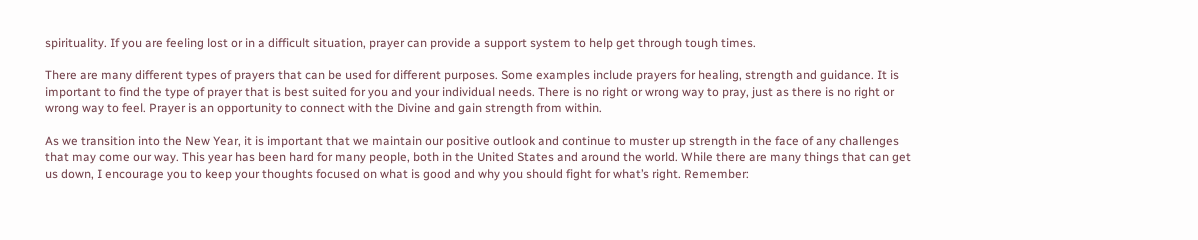spirituality. If you are feeling lost or in a difficult situation, prayer can provide a support system to help get through tough times.

There are many different types of prayers that can be used for different purposes. Some examples include prayers for healing, strength and guidance. It is important to find the type of prayer that is best suited for you and your individual needs. There is no right or wrong way to pray, just as there is no right or wrong way to feel. Prayer is an opportunity to connect with the Divine and gain strength from within.

As we transition into the New Year, it is important that we maintain our positive outlook and continue to muster up strength in the face of any challenges that may come our way. This year has been hard for many people, both in the United States and around the world. While there are many things that can get us down, I encourage you to keep your thoughts focused on what is good and why you should fight for what’s right. Remember: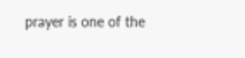prayer is one of the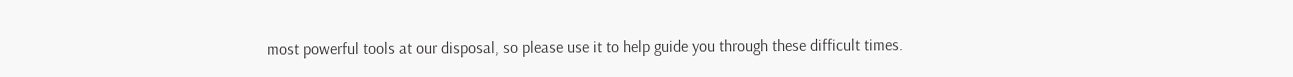most powerful tools at our disposal, so please use it to help guide you through these difficult times.